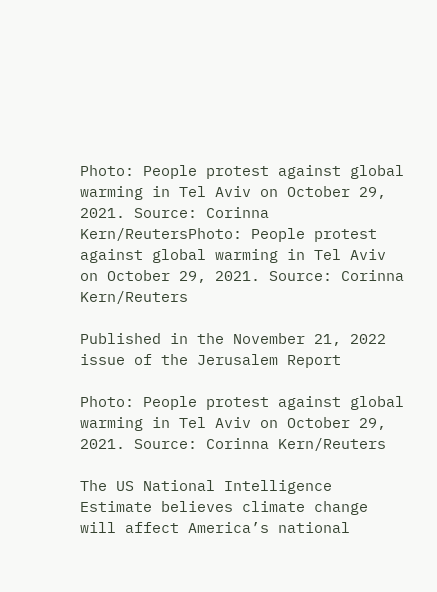Photo: People protest against global warming in Tel Aviv on October 29, 2021. Source: Corinna Kern/ReutersPhoto: People protest against global warming in Tel Aviv on October 29, 2021. Source: Corinna Kern/Reuters

Published in the November 21, 2022 issue of the Jerusalem Report

Photo: People protest against global warming in Tel Aviv on October 29, 2021. Source: Corinna Kern/Reuters

The US National Intelligence Estimate believes climate change will affect America’s national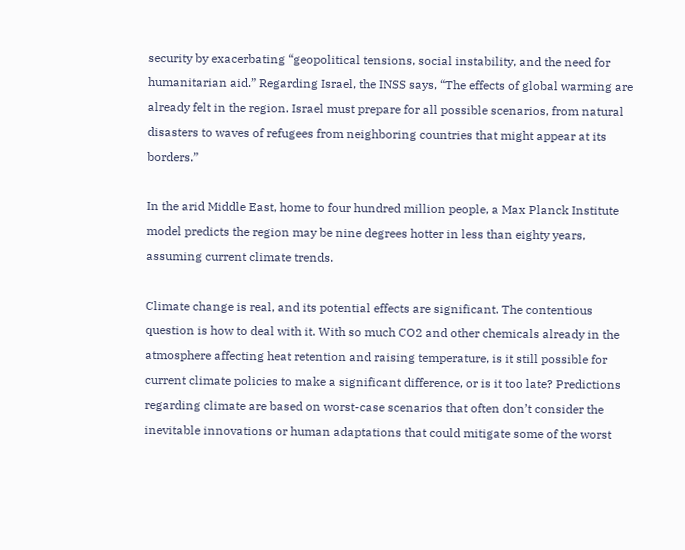security by exacerbating “geopolitical tensions, social instability, and the need for humanitarian aid.” Regarding Israel, the INSS says, “The effects of global warming are already felt in the region. Israel must prepare for all possible scenarios, from natural disasters to waves of refugees from neighboring countries that might appear at its borders.”

In the arid Middle East, home to four hundred million people, a Max Planck Institute model predicts the region may be nine degrees hotter in less than eighty years, assuming current climate trends.

Climate change is real, and its potential effects are significant. The contentious question is how to deal with it. With so much CO2 and other chemicals already in the atmosphere affecting heat retention and raising temperature, is it still possible for current climate policies to make a significant difference, or is it too late? Predictions regarding climate are based on worst-case scenarios that often don’t consider the inevitable innovations or human adaptations that could mitigate some of the worst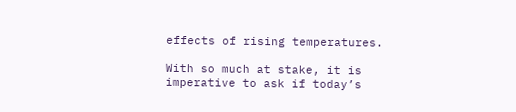effects of rising temperatures.

With so much at stake, it is imperative to ask if today’s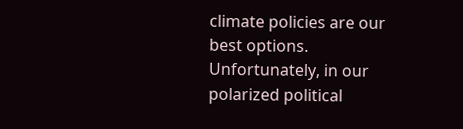climate policies are our best options. Unfortunately, in our polarized political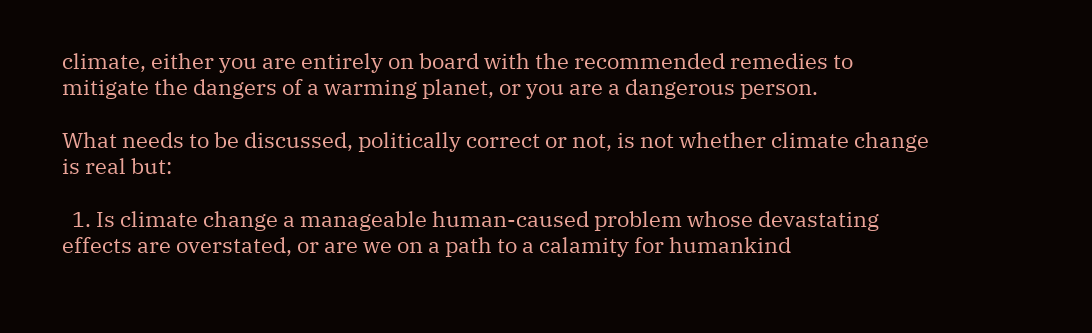climate, either you are entirely on board with the recommended remedies to mitigate the dangers of a warming planet, or you are a dangerous person.

What needs to be discussed, politically correct or not, is not whether climate change is real but:

  1. Is climate change a manageable human-caused problem whose devastating effects are overstated, or are we on a path to a calamity for humankind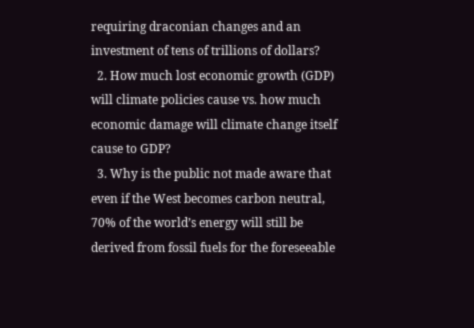requiring draconian changes and an investment of tens of trillions of dollars?
  2. How much lost economic growth (GDP) will climate policies cause vs. how much economic damage will climate change itself cause to GDP?
  3. Why is the public not made aware that even if the West becomes carbon neutral, 70% of the world’s energy will still be derived from fossil fuels for the foreseeable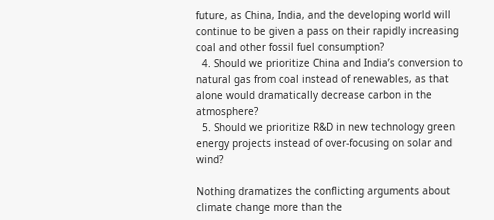future, as China, India, and the developing world will continue to be given a pass on their rapidly increasing coal and other fossil fuel consumption?
  4. Should we prioritize China and India’s conversion to natural gas from coal instead of renewables, as that alone would dramatically decrease carbon in the atmosphere?
  5. Should we prioritize R&D in new technology green energy projects instead of over-focusing on solar and wind?

Nothing dramatizes the conflicting arguments about climate change more than the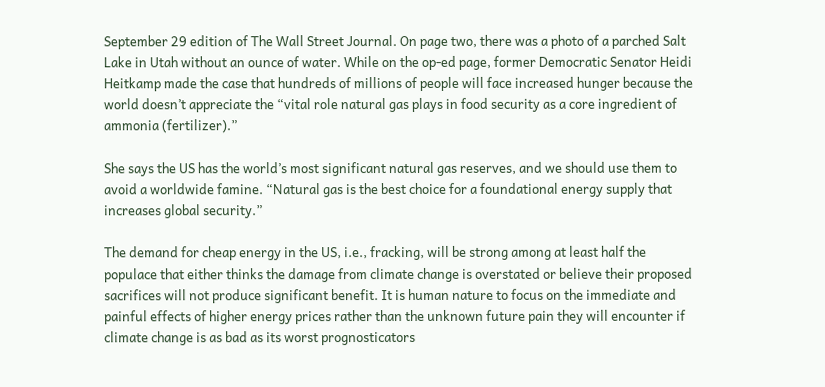September 29 edition of The Wall Street Journal. On page two, there was a photo of a parched Salt Lake in Utah without an ounce of water. While on the op-ed page, former Democratic Senator Heidi Heitkamp made the case that hundreds of millions of people will face increased hunger because the world doesn’t appreciate the “vital role natural gas plays in food security as a core ingredient of ammonia (fertilizer).”

She says the US has the world’s most significant natural gas reserves, and we should use them to avoid a worldwide famine. “Natural gas is the best choice for a foundational energy supply that increases global security.”

The demand for cheap energy in the US, i.e., fracking, will be strong among at least half the populace that either thinks the damage from climate change is overstated or believe their proposed sacrifices will not produce significant benefit. It is human nature to focus on the immediate and painful effects of higher energy prices rather than the unknown future pain they will encounter if climate change is as bad as its worst prognosticators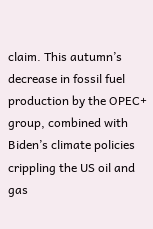claim. This autumn’s decrease in fossil fuel production by the OPEC+ group, combined with Biden’s climate policies crippling the US oil and gas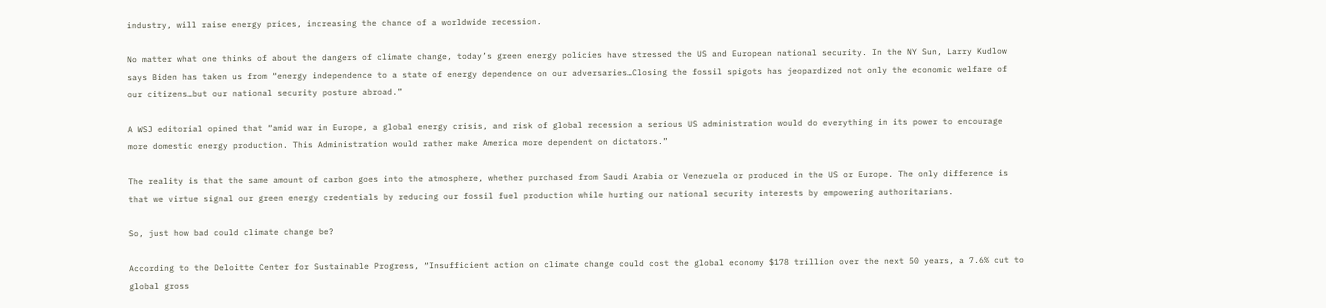industry, will raise energy prices, increasing the chance of a worldwide recession.

No matter what one thinks of about the dangers of climate change, today’s green energy policies have stressed the US and European national security. In the NY Sun, Larry Kudlow says Biden has taken us from “energy independence to a state of energy dependence on our adversaries…Closing the fossil spigots has jeopardized not only the economic welfare of our citizens…but our national security posture abroad.”

A WSJ editorial opined that “amid war in Europe, a global energy crisis, and risk of global recession a serious US administration would do everything in its power to encourage more domestic energy production. This Administration would rather make America more dependent on dictators.”

The reality is that the same amount of carbon goes into the atmosphere, whether purchased from Saudi Arabia or Venezuela or produced in the US or Europe. The only difference is that we virtue signal our green energy credentials by reducing our fossil fuel production while hurting our national security interests by empowering authoritarians.

So, just how bad could climate change be?

According to the Deloitte Center for Sustainable Progress, “Insufficient action on climate change could cost the global economy $178 trillion over the next 50 years, a 7.6% cut to global gross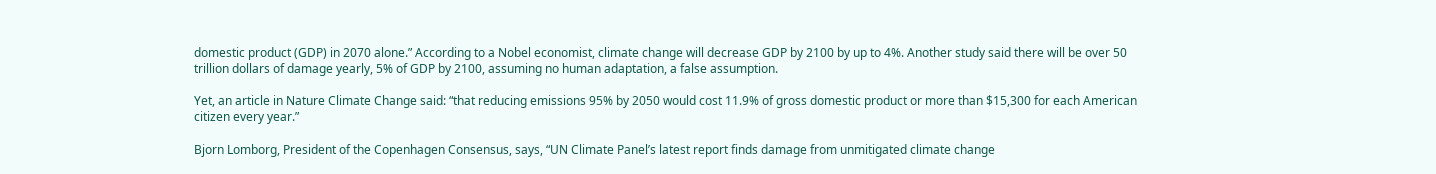domestic product (GDP) in 2070 alone.” According to a Nobel economist, climate change will decrease GDP by 2100 by up to 4%. Another study said there will be over 50 trillion dollars of damage yearly, 5% of GDP by 2100, assuming no human adaptation, a false assumption.

Yet, an article in Nature Climate Change said: “that reducing emissions 95% by 2050 would cost 11.9% of gross domestic product or more than $15,300 for each American citizen every year.”

Bjorn Lomborg, President of the Copenhagen Consensus, says, “UN Climate Panel’s latest report finds damage from unmitigated climate change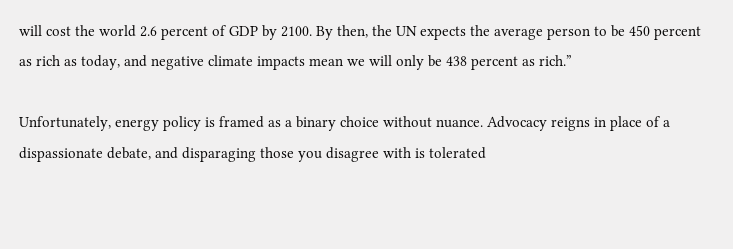will cost the world 2.6 percent of GDP by 2100. By then, the UN expects the average person to be 450 percent as rich as today, and negative climate impacts mean we will only be 438 percent as rich.”

Unfortunately, energy policy is framed as a binary choice without nuance. Advocacy reigns in place of a dispassionate debate, and disparaging those you disagree with is tolerated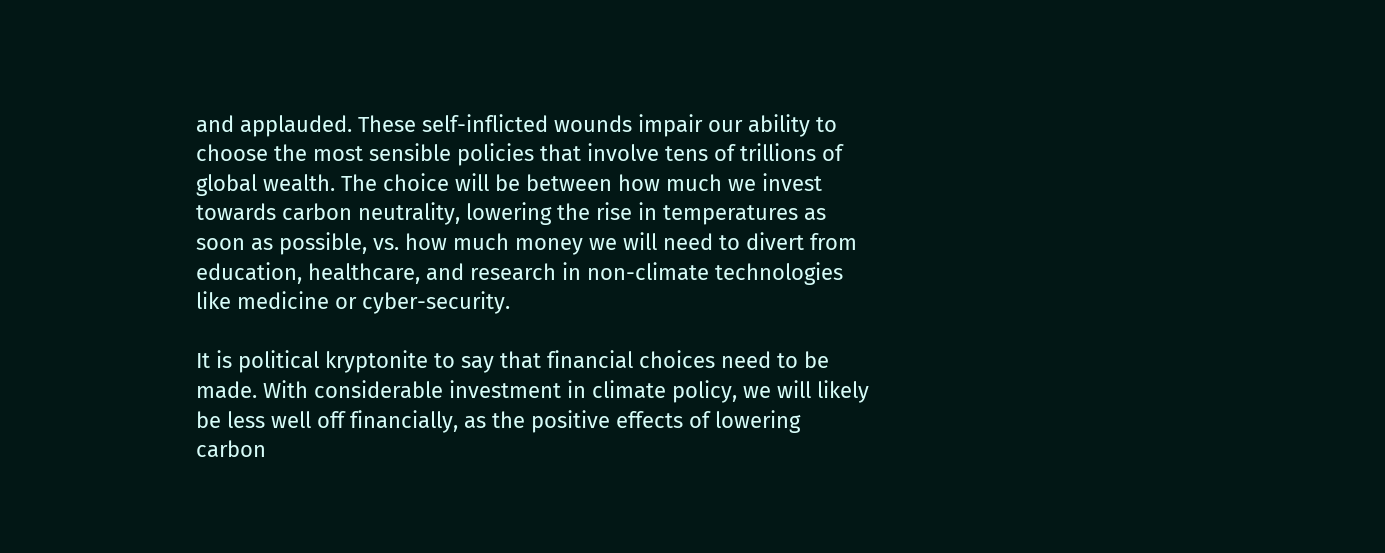and applauded. These self-inflicted wounds impair our ability to choose the most sensible policies that involve tens of trillions of global wealth. The choice will be between how much we invest towards carbon neutrality, lowering the rise in temperatures as soon as possible, vs. how much money we will need to divert from education, healthcare, and research in non-climate technologies like medicine or cyber-security.

It is political kryptonite to say that financial choices need to be made. With considerable investment in climate policy, we will likely be less well off financially, as the positive effects of lowering carbon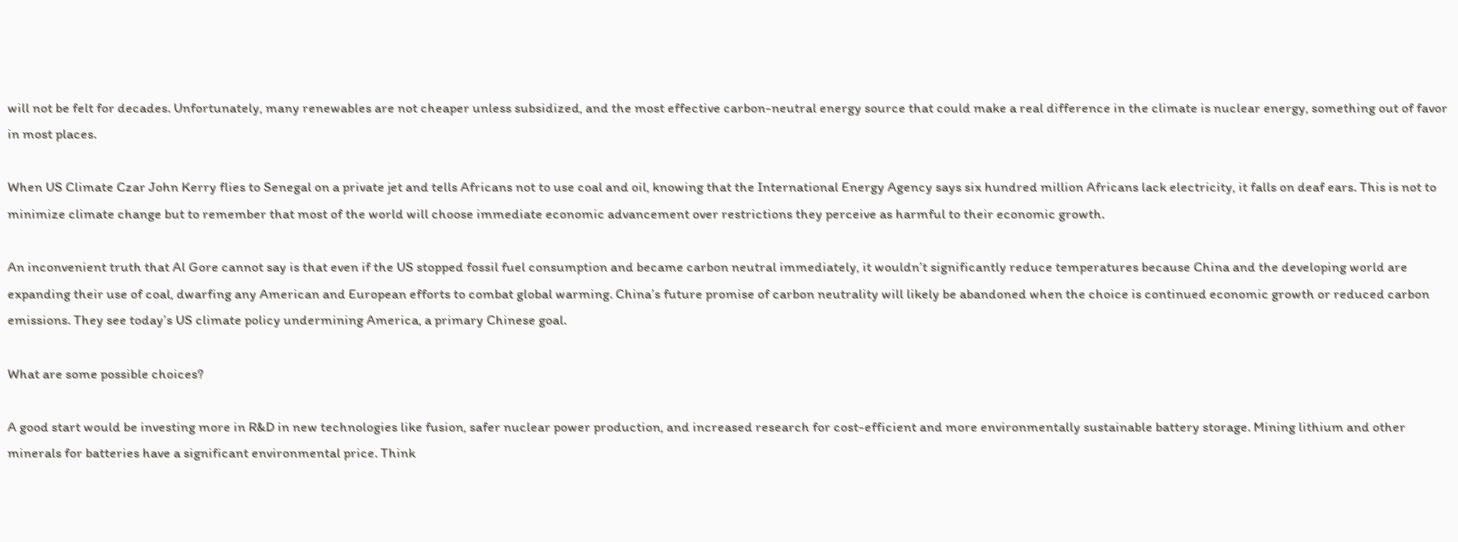will not be felt for decades. Unfortunately, many renewables are not cheaper unless subsidized, and the most effective carbon-neutral energy source that could make a real difference in the climate is nuclear energy, something out of favor in most places.

When US Climate Czar John Kerry flies to Senegal on a private jet and tells Africans not to use coal and oil, knowing that the International Energy Agency says six hundred million Africans lack electricity, it falls on deaf ears. This is not to minimize climate change but to remember that most of the world will choose immediate economic advancement over restrictions they perceive as harmful to their economic growth.

An inconvenient truth that Al Gore cannot say is that even if the US stopped fossil fuel consumption and became carbon neutral immediately, it wouldn’t significantly reduce temperatures because China and the developing world are expanding their use of coal, dwarfing any American and European efforts to combat global warming. China’s future promise of carbon neutrality will likely be abandoned when the choice is continued economic growth or reduced carbon emissions. They see today’s US climate policy undermining America, a primary Chinese goal.

What are some possible choices?

A good start would be investing more in R&D in new technologies like fusion, safer nuclear power production, and increased research for cost-efficient and more environmentally sustainable battery storage. Mining lithium and other minerals for batteries have a significant environmental price. Think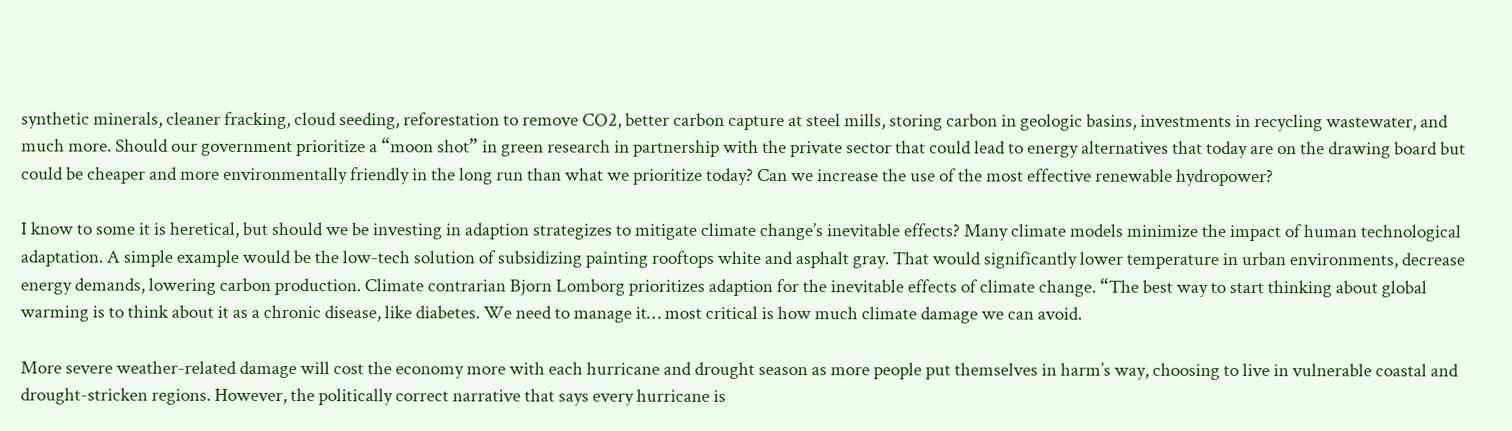synthetic minerals, cleaner fracking, cloud seeding, reforestation to remove CO2, better carbon capture at steel mills, storing carbon in geologic basins, investments in recycling wastewater, and much more. Should our government prioritize a “moon shot” in green research in partnership with the private sector that could lead to energy alternatives that today are on the drawing board but could be cheaper and more environmentally friendly in the long run than what we prioritize today? Can we increase the use of the most effective renewable hydropower?

I know to some it is heretical, but should we be investing in adaption strategizes to mitigate climate change’s inevitable effects? Many climate models minimize the impact of human technological adaptation. A simple example would be the low-tech solution of subsidizing painting rooftops white and asphalt gray. That would significantly lower temperature in urban environments, decrease energy demands, lowering carbon production. Climate contrarian Bjorn Lomborg prioritizes adaption for the inevitable effects of climate change. “The best way to start thinking about global warming is to think about it as a chronic disease, like diabetes. We need to manage it… most critical is how much climate damage we can avoid.

More severe weather-related damage will cost the economy more with each hurricane and drought season as more people put themselves in harm’s way, choosing to live in vulnerable coastal and drought-stricken regions. However, the politically correct narrative that says every hurricane is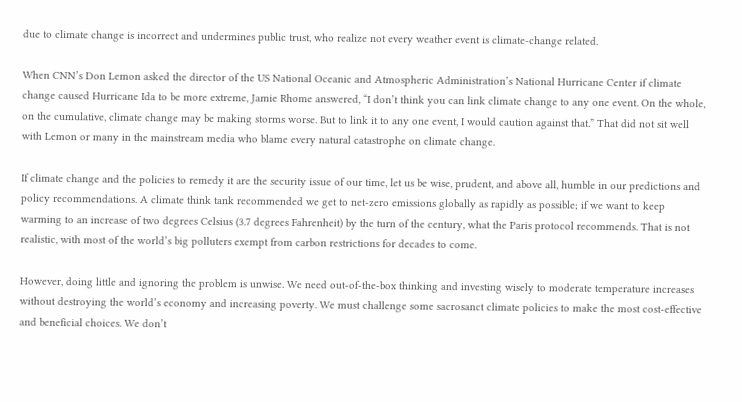due to climate change is incorrect and undermines public trust, who realize not every weather event is climate-change related.

When CNN’s Don Lemon asked the director of the US National Oceanic and Atmospheric Administration’s National Hurricane Center if climate change caused Hurricane Ida to be more extreme, Jamie Rhome answered, “I don’t think you can link climate change to any one event. On the whole, on the cumulative, climate change may be making storms worse. But to link it to any one event, I would caution against that.” That did not sit well with Lemon or many in the mainstream media who blame every natural catastrophe on climate change.

If climate change and the policies to remedy it are the security issue of our time, let us be wise, prudent, and above all, humble in our predictions and policy recommendations. A climate think tank recommended we get to net-zero emissions globally as rapidly as possible; if we want to keep warming to an increase of two degrees Celsius (3.7 degrees Fahrenheit) by the turn of the century, what the Paris protocol recommends. That is not realistic, with most of the world’s big polluters exempt from carbon restrictions for decades to come.

However, doing little and ignoring the problem is unwise. We need out-of-the-box thinking and investing wisely to moderate temperature increases without destroying the world’s economy and increasing poverty. We must challenge some sacrosanct climate policies to make the most cost-effective and beneficial choices. We don’t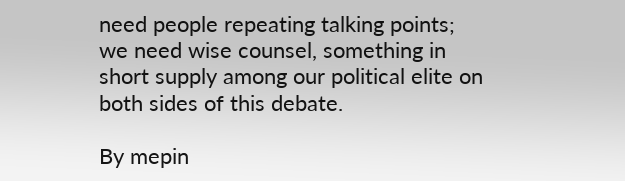need people repeating talking points; we need wise counsel, something in short supply among our political elite on both sides of this debate.

By mepin